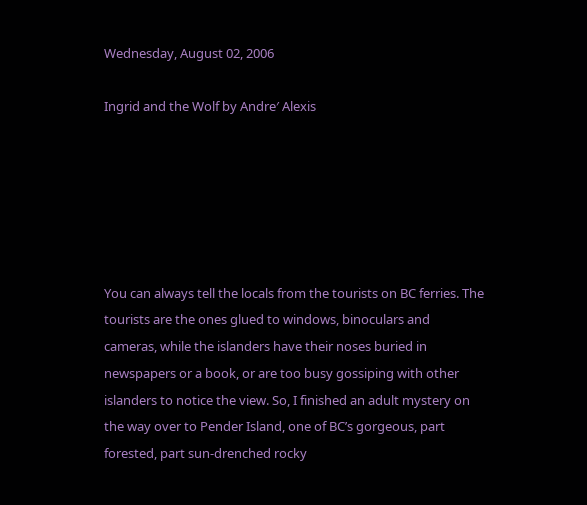Wednesday, August 02, 2006

Ingrid and the Wolf by Andre′ Alexis






You can always tell the locals from the tourists on BC ferries. The tourists are the ones glued to windows, binoculars and cameras, while the islanders have their noses buried in newspapers or a book, or are too busy gossiping with other islanders to notice the view. So, I finished an adult mystery on the way over to Pender Island, one of BC’s gorgeous, part forested, part sun-drenched rocky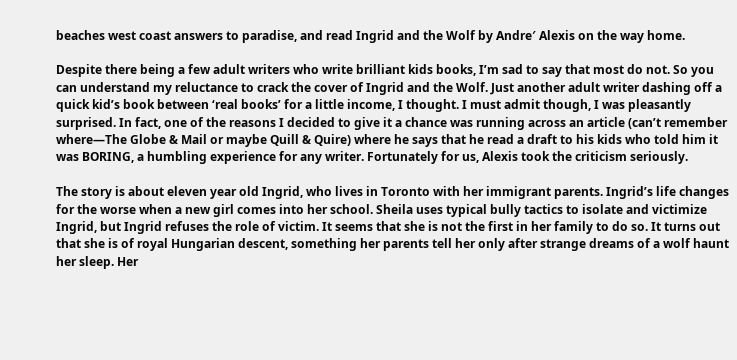beaches west coast answers to paradise, and read Ingrid and the Wolf by Andre′ Alexis on the way home.

Despite there being a few adult writers who write brilliant kids books, I’m sad to say that most do not. So you can understand my reluctance to crack the cover of Ingrid and the Wolf. Just another adult writer dashing off a quick kid’s book between ‘real books’ for a little income, I thought. I must admit though, I was pleasantly surprised. In fact, one of the reasons I decided to give it a chance was running across an article (can’t remember where―The Globe & Mail or maybe Quill & Quire) where he says that he read a draft to his kids who told him it was BORING, a humbling experience for any writer. Fortunately for us, Alexis took the criticism seriously.

The story is about eleven year old Ingrid, who lives in Toronto with her immigrant parents. Ingrid’s life changes for the worse when a new girl comes into her school. Sheila uses typical bully tactics to isolate and victimize Ingrid, but Ingrid refuses the role of victim. It seems that she is not the first in her family to do so. It turns out that she is of royal Hungarian descent, something her parents tell her only after strange dreams of a wolf haunt her sleep. Her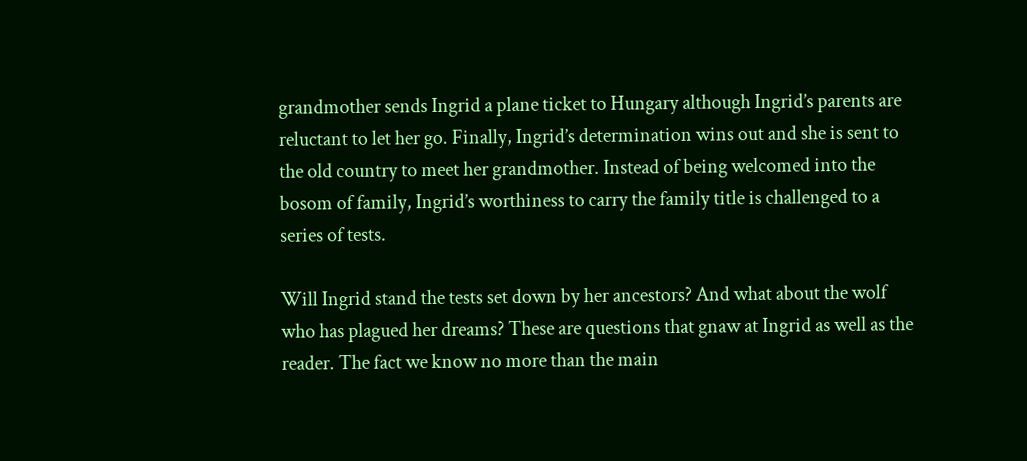grandmother sends Ingrid a plane ticket to Hungary although Ingrid’s parents are reluctant to let her go. Finally, Ingrid’s determination wins out and she is sent to the old country to meet her grandmother. Instead of being welcomed into the bosom of family, Ingrid’s worthiness to carry the family title is challenged to a series of tests.

Will Ingrid stand the tests set down by her ancestors? And what about the wolf who has plagued her dreams? These are questions that gnaw at Ingrid as well as the reader. The fact we know no more than the main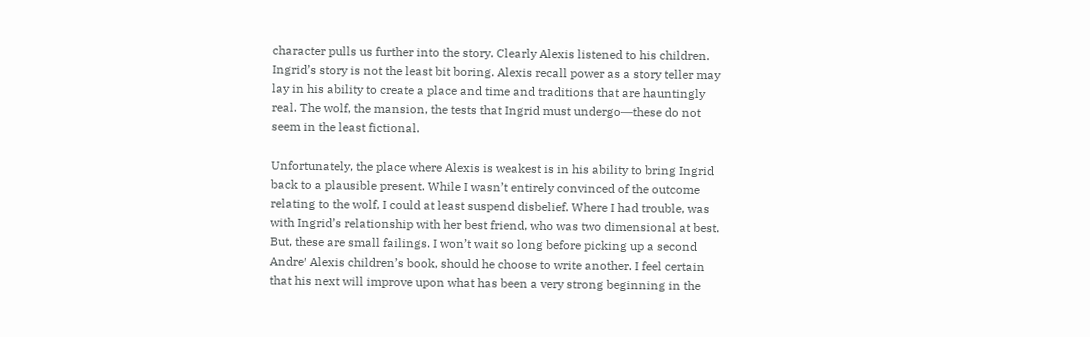character pulls us further into the story. Clearly Alexis listened to his children. Ingrid’s story is not the least bit boring. Alexis recall power as a story teller may lay in his ability to create a place and time and traditions that are hauntingly real. The wolf, the mansion, the tests that Ingrid must undergo―these do not seem in the least fictional.

Unfortunately, the place where Alexis is weakest is in his ability to bring Ingrid back to a plausible present. While I wasn’t entirely convinced of the outcome relating to the wolf, I could at least suspend disbelief. Where I had trouble, was with Ingrid’s relationship with her best friend, who was two dimensional at best. But, these are small failings. I won’t wait so long before picking up a second Andre′ Alexis children’s book, should he choose to write another. I feel certain that his next will improve upon what has been a very strong beginning in the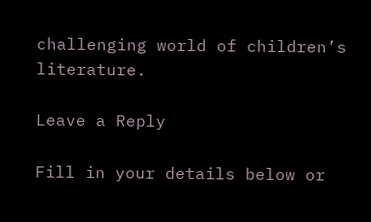challenging world of children’s literature.

Leave a Reply

Fill in your details below or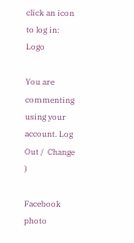click an icon to log in: Logo

You are commenting using your account. Log Out /  Change )

Facebook photo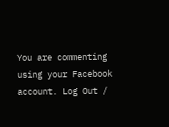You are commenting using your Facebook account. Log Out /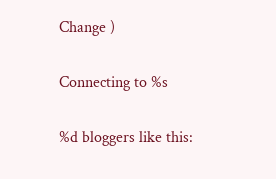Change )

Connecting to %s

%d bloggers like this: